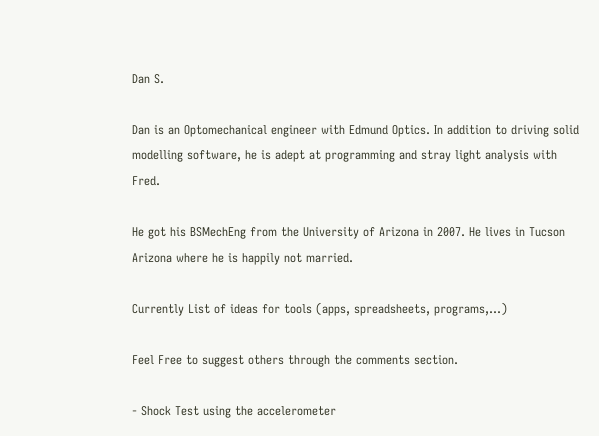Dan S.

Dan is an Optomechanical engineer with Edmund Optics. In addition to driving solid modelling software, he is adept at programming and stray light analysis with Fred.

He got his BSMechEng from the University of Arizona in 2007. He lives in Tucson Arizona where he is happily not married.

Currently List of ideas for tools (apps, spreadsheets, programs,...)

Feel Free to suggest others through the comments section.

- Shock Test using the accelerometer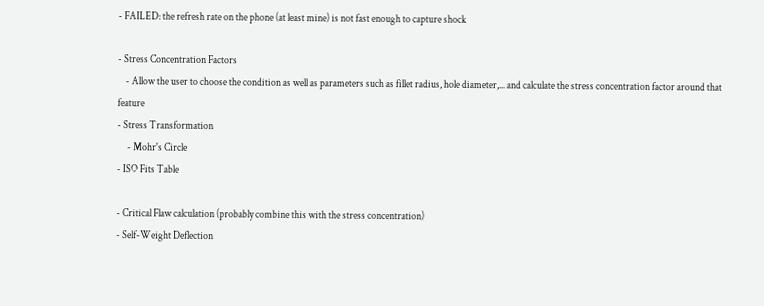- FAILED: the refresh rate on the phone (at least mine) is not fast enough to capture shock

- Stress Concentration Factors
    - Allow the user to choose the condition as well as parameters such as fillet radius, hole diameter,... and calculate the stress concentration factor around that feature
- Stress Transformation
     - Mohr's Circle
- ISO Fits Table

- Critical Flaw calculation (probably combine this with the stress concentration)
- Self-Weight Deflection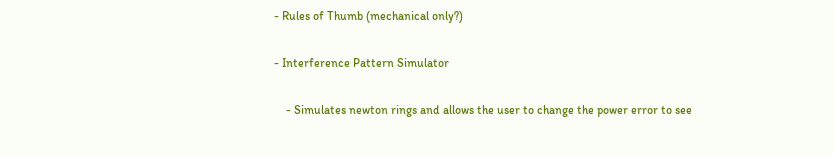- Rules of Thumb (mechanical only?)

- Interference Pattern Simulator

    - Simulates newton rings and allows the user to change the power error to see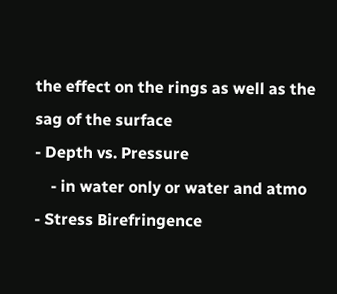the effect on the rings as well as the sag of the surface
- Depth vs. Pressure
    - in water only or water and atmo
- Stress Birefringence